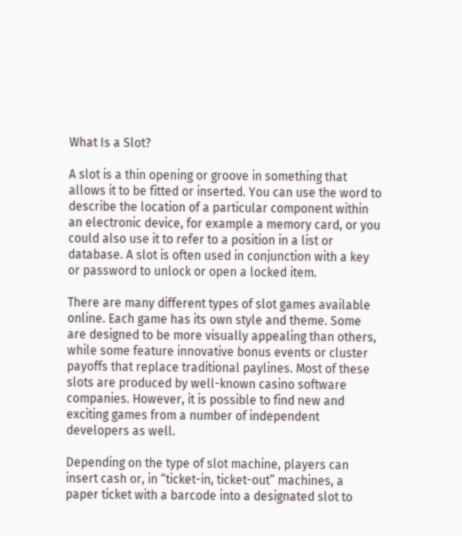What Is a Slot?

A slot is a thin opening or groove in something that allows it to be fitted or inserted. You can use the word to describe the location of a particular component within an electronic device, for example a memory card, or you could also use it to refer to a position in a list or database. A slot is often used in conjunction with a key or password to unlock or open a locked item.

There are many different types of slot games available online. Each game has its own style and theme. Some are designed to be more visually appealing than others, while some feature innovative bonus events or cluster payoffs that replace traditional paylines. Most of these slots are produced by well-known casino software companies. However, it is possible to find new and exciting games from a number of independent developers as well.

Depending on the type of slot machine, players can insert cash or, in “ticket-in, ticket-out” machines, a paper ticket with a barcode into a designated slot to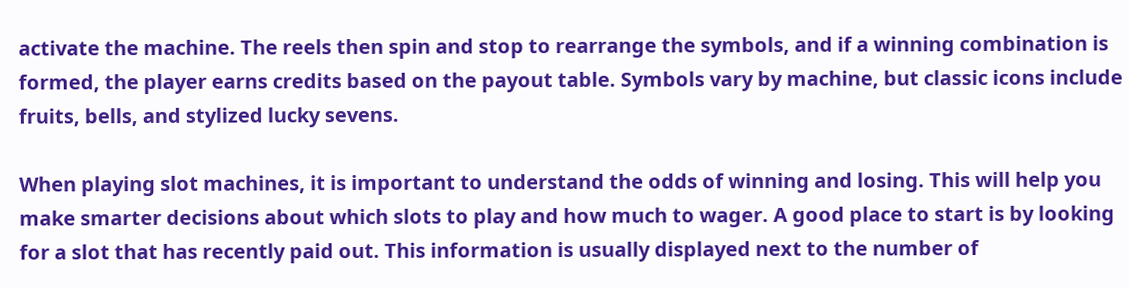activate the machine. The reels then spin and stop to rearrange the symbols, and if a winning combination is formed, the player earns credits based on the payout table. Symbols vary by machine, but classic icons include fruits, bells, and stylized lucky sevens.

When playing slot machines, it is important to understand the odds of winning and losing. This will help you make smarter decisions about which slots to play and how much to wager. A good place to start is by looking for a slot that has recently paid out. This information is usually displayed next to the number of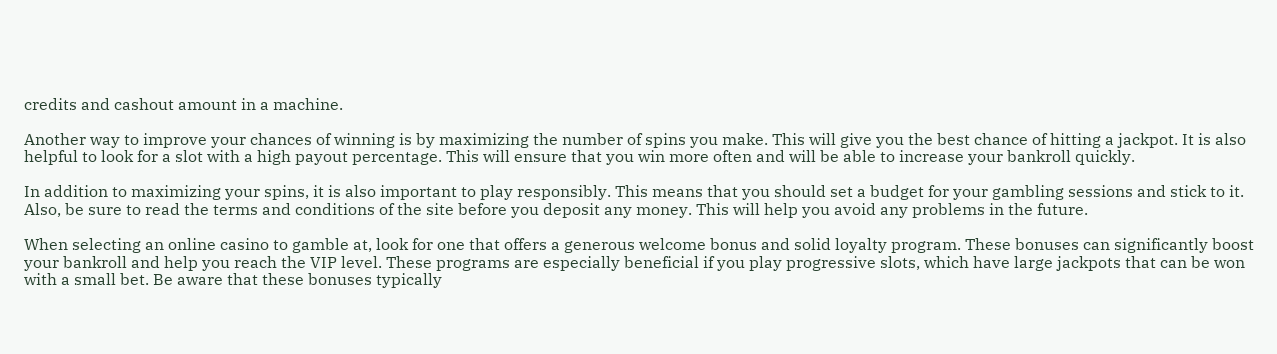credits and cashout amount in a machine.

Another way to improve your chances of winning is by maximizing the number of spins you make. This will give you the best chance of hitting a jackpot. It is also helpful to look for a slot with a high payout percentage. This will ensure that you win more often and will be able to increase your bankroll quickly.

In addition to maximizing your spins, it is also important to play responsibly. This means that you should set a budget for your gambling sessions and stick to it. Also, be sure to read the terms and conditions of the site before you deposit any money. This will help you avoid any problems in the future.

When selecting an online casino to gamble at, look for one that offers a generous welcome bonus and solid loyalty program. These bonuses can significantly boost your bankroll and help you reach the VIP level. These programs are especially beneficial if you play progressive slots, which have large jackpots that can be won with a small bet. Be aware that these bonuses typically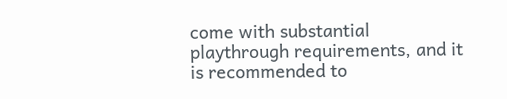come with substantial playthrough requirements, and it is recommended to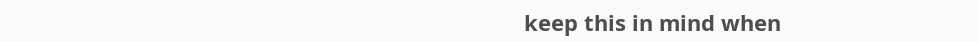keep this in mind when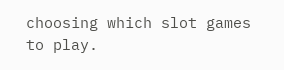choosing which slot games to play.